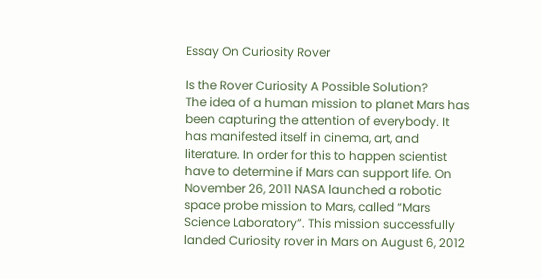Essay On Curiosity Rover

Is the Rover Curiosity A Possible Solution?
The idea of a human mission to planet Mars has been capturing the attention of everybody. It has manifested itself in cinema, art, and literature. In order for this to happen scientist have to determine if Mars can support life. On November 26, 2011 NASA launched a robotic space probe mission to Mars, called “Mars Science Laboratory”. This mission successfully landed Curiosity rover in Mars on August 6, 2012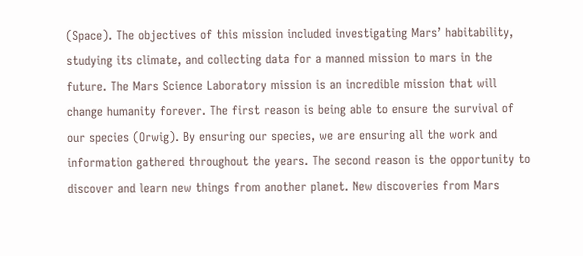(Space). The objectives of this mission included investigating Mars’ habitability, studying its climate, and collecting data for a manned mission to mars in the future. The Mars Science Laboratory mission is an incredible mission that will change humanity forever. The first reason is being able to ensure the survival of our species (Orwig). By ensuring our species, we are ensuring all the work and information gathered throughout the years. The second reason is the opportunity to discover and learn new things from another planet. New discoveries from Mars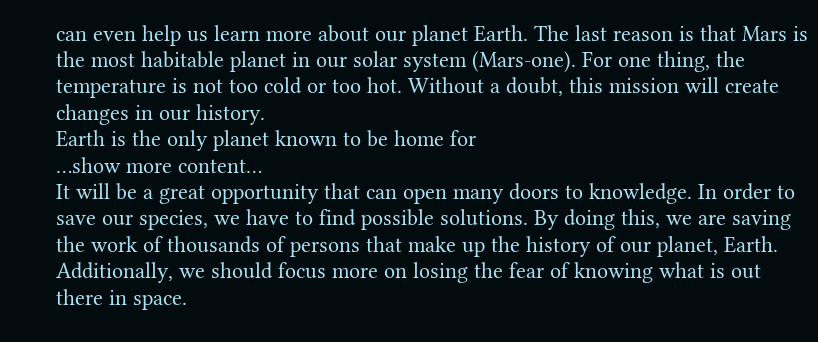can even help us learn more about our planet Earth. The last reason is that Mars is the most habitable planet in our solar system (Mars-one). For one thing, the temperature is not too cold or too hot. Without a doubt, this mission will create changes in our history.
Earth is the only planet known to be home for
…show more content…
It will be a great opportunity that can open many doors to knowledge. In order to save our species, we have to find possible solutions. By doing this, we are saving the work of thousands of persons that make up the history of our planet, Earth. Additionally, we should focus more on losing the fear of knowing what is out there in space.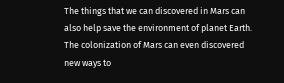The things that we can discovered in Mars can also help save the environment of planet Earth. The colonization of Mars can even discovered new ways to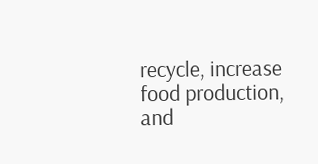recycle, increase food production, and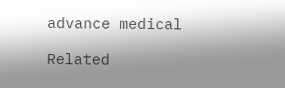advance medical

Related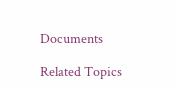Documents

Related Topics